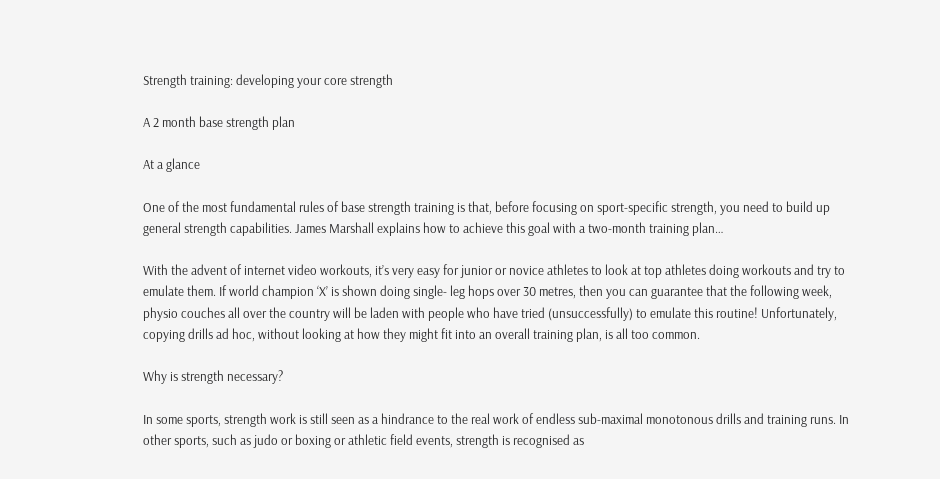Strength training: developing your core strength

A 2 month base strength plan

At a glance

One of the most fundamental rules of base strength training is that, before focusing on sport-specific strength, you need to build up general strength capabilities. James Marshall explains how to achieve this goal with a two-month training plan…

With the advent of internet video workouts, it’s very easy for junior or novice athletes to look at top athletes doing workouts and try to emulate them. If world champion ‘X’ is shown doing single- leg hops over 30 metres, then you can guarantee that the following week, physio couches all over the country will be laden with people who have tried (unsuccessfully) to emulate this routine! Unfortunately, copying drills ad hoc, without looking at how they might fit into an overall training plan, is all too common.

Why is strength necessary?

In some sports, strength work is still seen as a hindrance to the real work of endless sub-maximal monotonous drills and training runs. In other sports, such as judo or boxing or athletic field events, strength is recognised as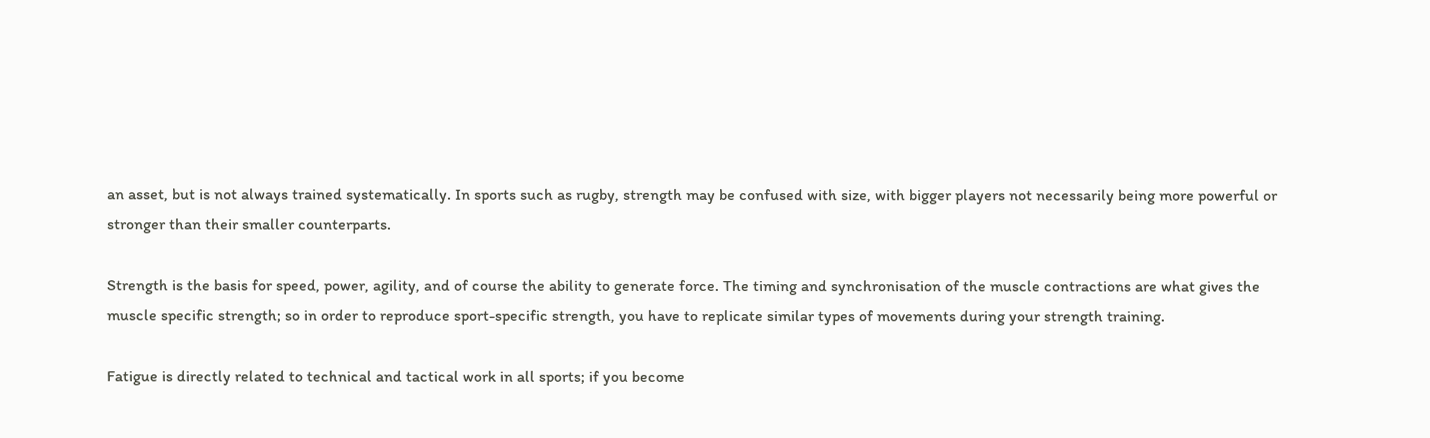an asset, but is not always trained systematically. In sports such as rugby, strength may be confused with size, with bigger players not necessarily being more powerful or stronger than their smaller counterparts.

Strength is the basis for speed, power, agility, and of course the ability to generate force. The timing and synchronisation of the muscle contractions are what gives the muscle specific strength; so in order to reproduce sport-specific strength, you have to replicate similar types of movements during your strength training.

Fatigue is directly related to technical and tactical work in all sports; if you become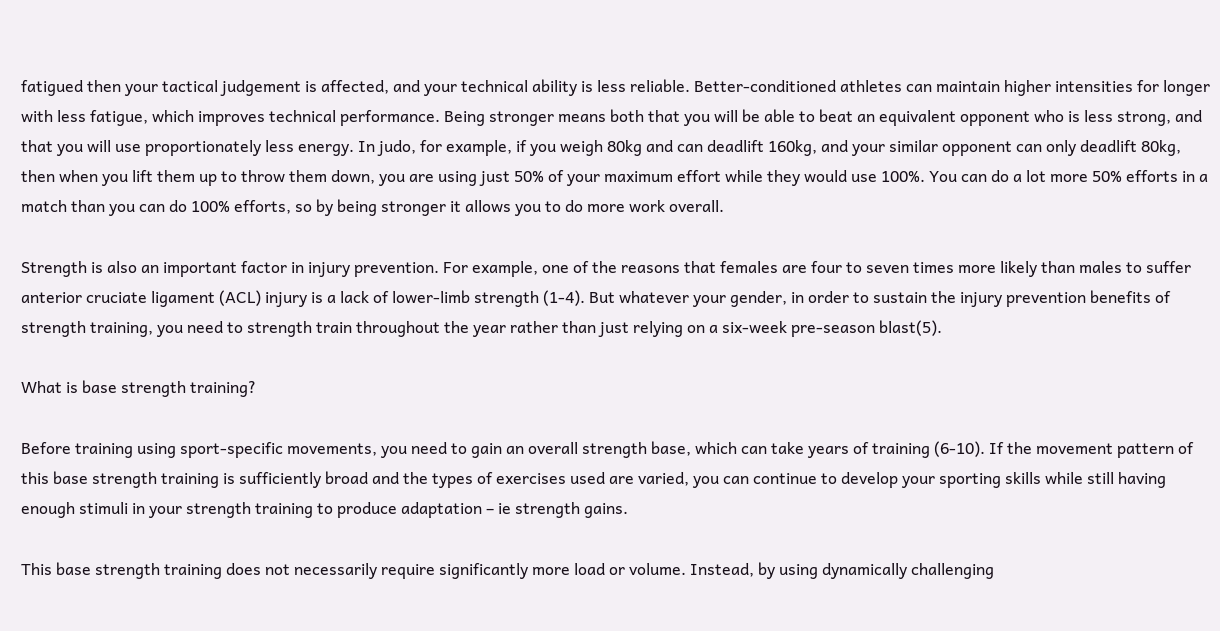fatigued then your tactical judgement is affected, and your technical ability is less reliable. Better-conditioned athletes can maintain higher intensities for longer with less fatigue, which improves technical performance. Being stronger means both that you will be able to beat an equivalent opponent who is less strong, and that you will use proportionately less energy. In judo, for example, if you weigh 80kg and can deadlift 160kg, and your similar opponent can only deadlift 80kg, then when you lift them up to throw them down, you are using just 50% of your maximum effort while they would use 100%. You can do a lot more 50% efforts in a match than you can do 100% efforts, so by being stronger it allows you to do more work overall.

Strength is also an important factor in injury prevention. For example, one of the reasons that females are four to seven times more likely than males to suffer anterior cruciate ligament (ACL) injury is a lack of lower-limb strength (1-4). But whatever your gender, in order to sustain the injury prevention benefits of strength training, you need to strength train throughout the year rather than just relying on a six-week pre-season blast(5).

What is base strength training?

Before training using sport-specific movements, you need to gain an overall strength base, which can take years of training (6-10). If the movement pattern of this base strength training is sufficiently broad and the types of exercises used are varied, you can continue to develop your sporting skills while still having enough stimuli in your strength training to produce adaptation – ie strength gains.

This base strength training does not necessarily require significantly more load or volume. Instead, by using dynamically challenging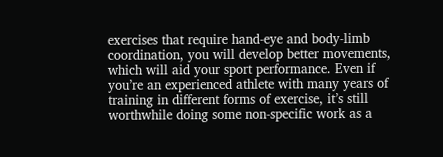exercises that require hand-eye and body-limb coordination, you will develop better movements, which will aid your sport performance. Even if you’re an experienced athlete with many years of training in different forms of exercise, it’s still worthwhile doing some non-specific work as a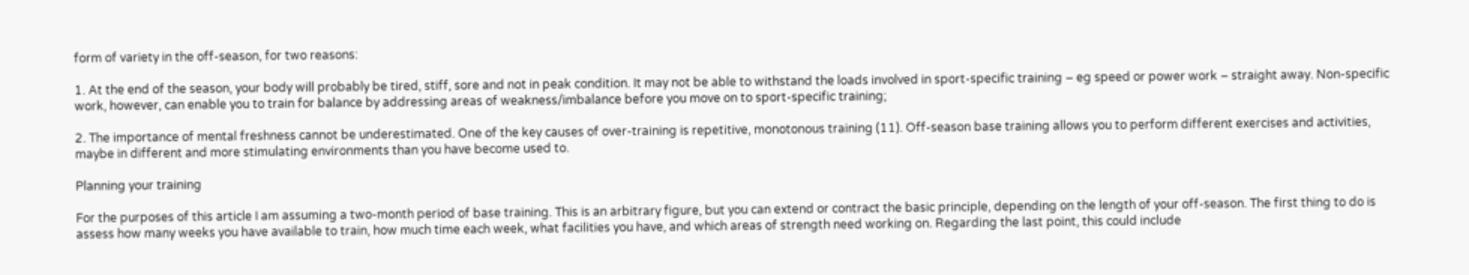form of variety in the off-season, for two reasons:

1. At the end of the season, your body will probably be tired, stiff, sore and not in peak condition. It may not be able to withstand the loads involved in sport-specific training – eg speed or power work – straight away. Non-specific work, however, can enable you to train for balance by addressing areas of weakness/imbalance before you move on to sport-specific training;

2. The importance of mental freshness cannot be underestimated. One of the key causes of over-training is repetitive, monotonous training (11). Off-season base training allows you to perform different exercises and activities, maybe in different and more stimulating environments than you have become used to.

Planning your training

For the purposes of this article I am assuming a two-month period of base training. This is an arbitrary figure, but you can extend or contract the basic principle, depending on the length of your off-season. The first thing to do is assess how many weeks you have available to train, how much time each week, what facilities you have, and which areas of strength need working on. Regarding the last point, this could include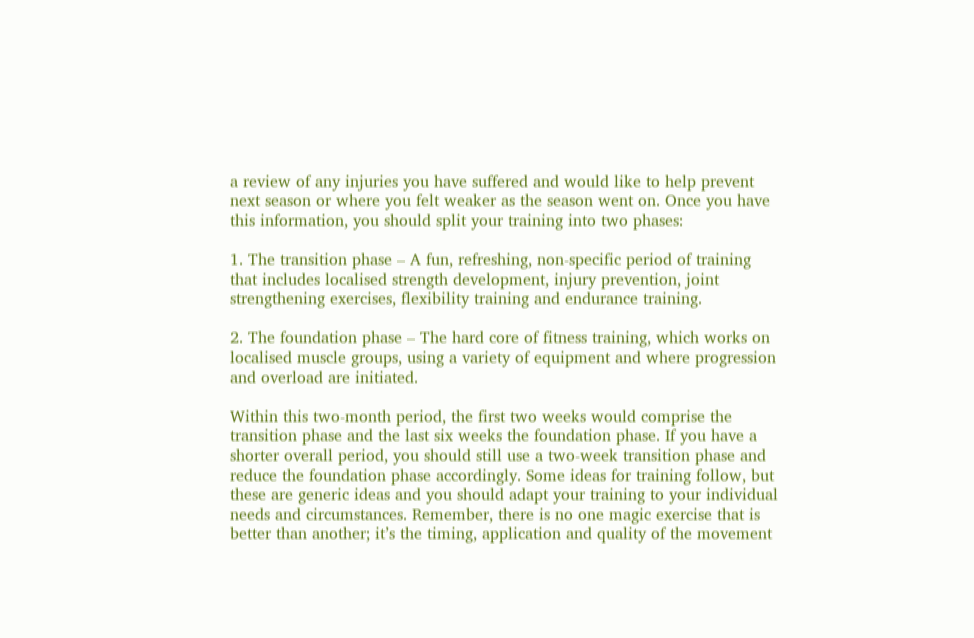a review of any injuries you have suffered and would like to help prevent next season or where you felt weaker as the season went on. Once you have this information, you should split your training into two phases:

1. The transition phase – A fun, refreshing, non-specific period of training that includes localised strength development, injury prevention, joint strengthening exercises, flexibility training and endurance training.

2. The foundation phase – The hard core of fitness training, which works on localised muscle groups, using a variety of equipment and where progression and overload are initiated.

Within this two-month period, the first two weeks would comprise the transition phase and the last six weeks the foundation phase. If you have a shorter overall period, you should still use a two-week transition phase and reduce the foundation phase accordingly. Some ideas for training follow, but these are generic ideas and you should adapt your training to your individual needs and circumstances. Remember, there is no one magic exercise that is better than another; it’s the timing, application and quality of the movement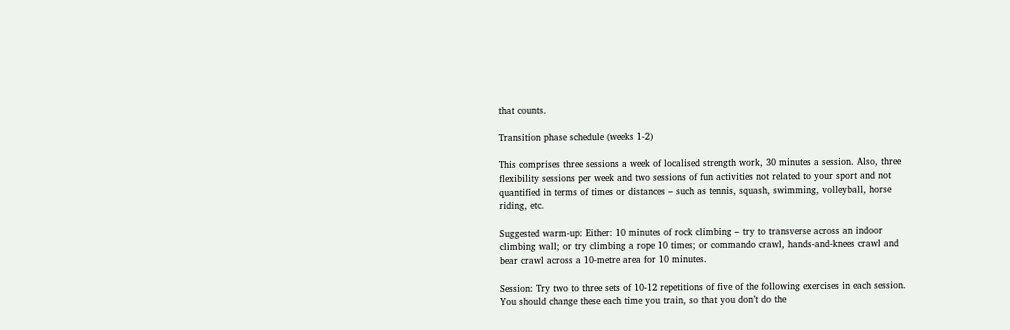that counts.

Transition phase schedule (weeks 1-2)

This comprises three sessions a week of localised strength work, 30 minutes a session. Also, three flexibility sessions per week and two sessions of fun activities not related to your sport and not quantified in terms of times or distances – such as tennis, squash, swimming, volleyball, horse riding, etc.

Suggested warm-up: Either: 10 minutes of rock climbing – try to transverse across an indoor climbing wall; or try climbing a rope 10 times; or commando crawl, hands-and-knees crawl and bear crawl across a 10-metre area for 10 minutes.

Session: Try two to three sets of 10-12 repetitions of five of the following exercises in each session. You should change these each time you train, so that you don’t do the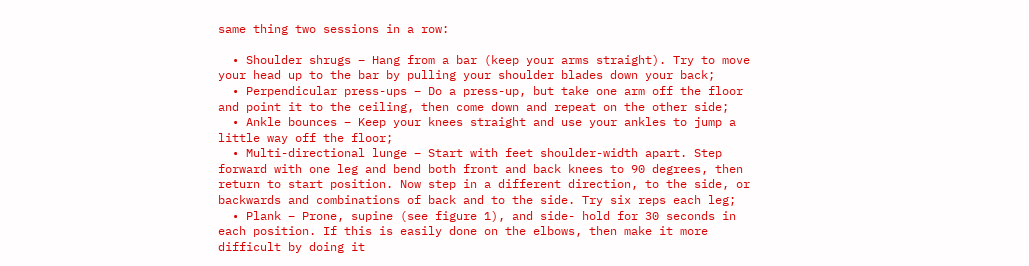same thing two sessions in a row:

  • Shoulder shrugs – Hang from a bar (keep your arms straight). Try to move your head up to the bar by pulling your shoulder blades down your back;
  • Perpendicular press-ups – Do a press-up, but take one arm off the floor and point it to the ceiling, then come down and repeat on the other side;
  • Ankle bounces – Keep your knees straight and use your ankles to jump a little way off the floor;
  • Multi-directional lunge – Start with feet shoulder-width apart. Step forward with one leg and bend both front and back knees to 90 degrees, then return to start position. Now step in a different direction, to the side, or backwards and combinations of back and to the side. Try six reps each leg;
  • Plank – Prone, supine (see figure 1), and side- hold for 30 seconds in each position. If this is easily done on the elbows, then make it more difficult by doing it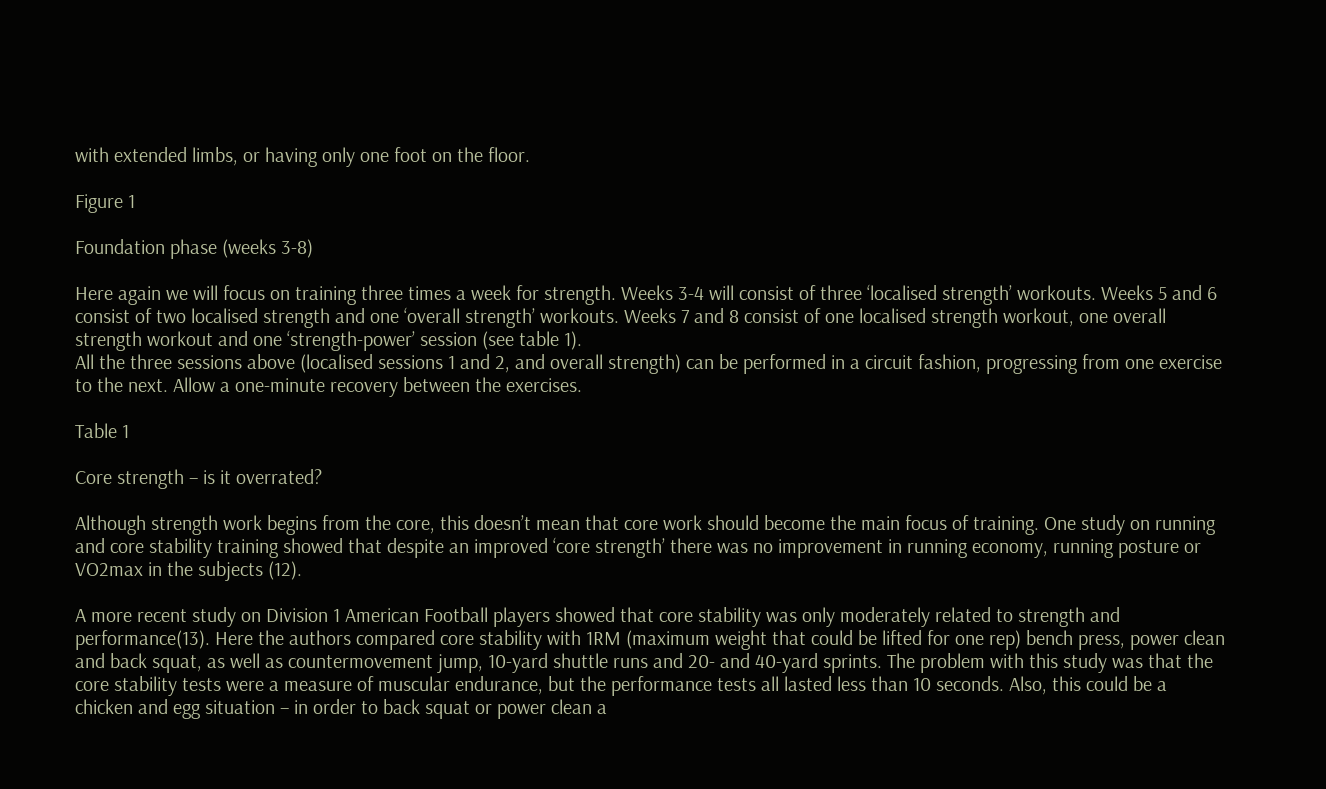with extended limbs, or having only one foot on the floor.

Figure 1

Foundation phase (weeks 3-8)

Here again we will focus on training three times a week for strength. Weeks 3-4 will consist of three ‘localised strength’ workouts. Weeks 5 and 6 consist of two localised strength and one ‘overall strength’ workouts. Weeks 7 and 8 consist of one localised strength workout, one overall strength workout and one ‘strength-power’ session (see table 1).
All the three sessions above (localised sessions 1 and 2, and overall strength) can be performed in a circuit fashion, progressing from one exercise to the next. Allow a one-minute recovery between the exercises.

Table 1

Core strength – is it overrated?

Although strength work begins from the core, this doesn’t mean that core work should become the main focus of training. One study on running and core stability training showed that despite an improved ‘core strength’ there was no improvement in running economy, running posture or VO2max in the subjects (12).

A more recent study on Division 1 American Football players showed that core stability was only moderately related to strength and performance(13). Here the authors compared core stability with 1RM (maximum weight that could be lifted for one rep) bench press, power clean and back squat, as well as countermovement jump, 10-yard shuttle runs and 20- and 40-yard sprints. The problem with this study was that the core stability tests were a measure of muscular endurance, but the performance tests all lasted less than 10 seconds. Also, this could be a chicken and egg situation – in order to back squat or power clean a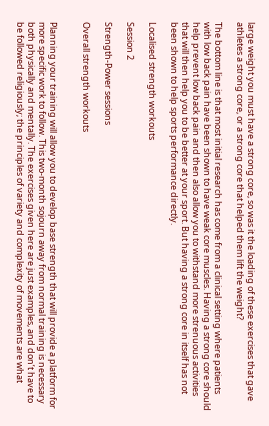large weight you must have a strong core, so was it the loading of these exercises that gave athletes a strong core, or a strong core that helped them lift the weight?

The bottom line is that most initial research has come from a clinical setting where patients with low back pain have been shown to have weak core muscles. Having a strong core should help prevent low back pain and then also allow you to withstand more strenuous activities that will then help you to be better at your sport. But having a strong core in itself has not been shown to help sports performance directly.

Localised strength workouts

Session 2

Strength-Power sessions

Overall strength workouts


Planning your training will allow you to develop base strength that will provide a platform for more specific work to follow. This two-month sojourn away from normal training is necessary both physically and mentally. The exercises given here are just examples, and don’t have to be followed religiously; the principles of variety and complexity of movements are what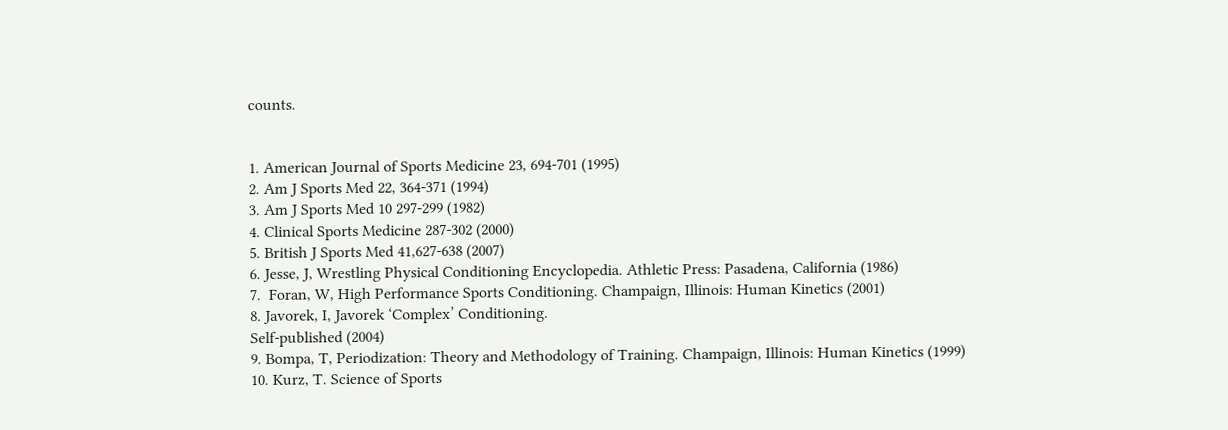counts.


1. American Journal of Sports Medicine 23, 694-701 (1995)
2. Am J Sports Med 22, 364-371 (1994)
3. Am J Sports Med 10 297-299 (1982)
4. Clinical Sports Medicine 287-302 (2000)
5. British J Sports Med 41,627-638 (2007)
6. Jesse, J, Wrestling Physical Conditioning Encyclopedia. Athletic Press: Pasadena, California (1986)
7.  Foran, W, High Performance Sports Conditioning. Champaign, Illinois: Human Kinetics (2001)
8. Javorek, I, Javorek ‘Complex’ Conditioning.
Self-published (2004)
9. Bompa, T, Periodization: Theory and Methodology of Training. Champaign, Illinois: Human Kinetics (1999)
10. Kurz, T. Science of Sports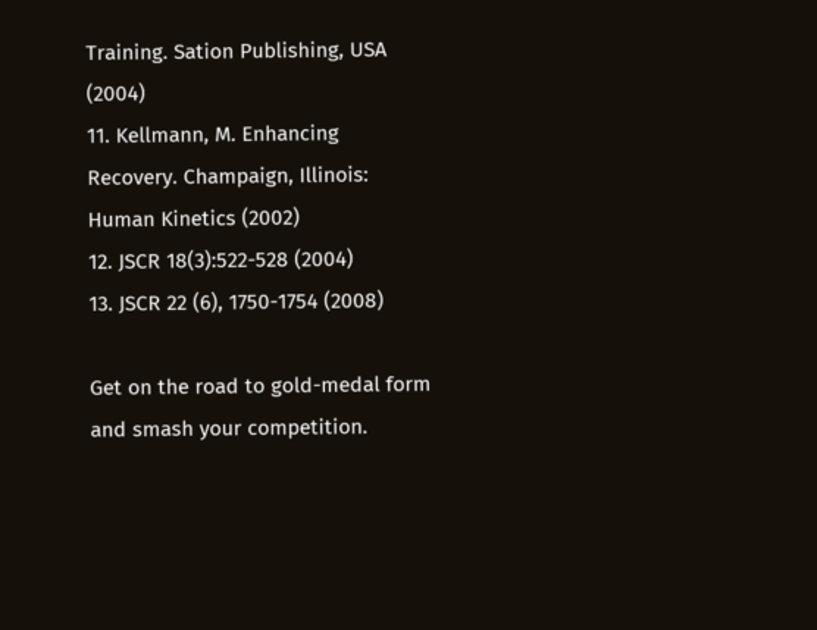Training. Sation Publishing, USA (2004)
11. Kellmann, M. Enhancing Recovery. Champaign, Illinois: Human Kinetics (2002)
12. JSCR 18(3):522-528 (2004)
13. JSCR 22 (6), 1750-1754 (2008)

Get on the road to gold-medal form and smash your competition.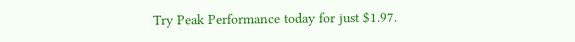Try Peak Performance today for just $1.97.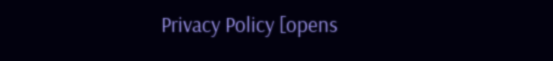Privacy Policy [opens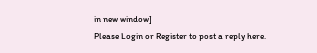in new window]
Please Login or Register to post a reply here.